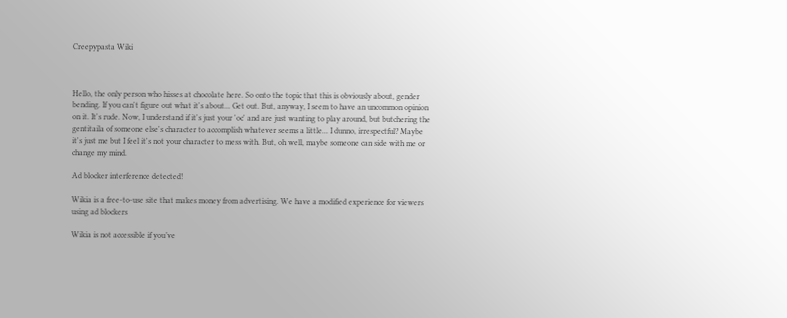Creepypasta Wiki



Hello, the only person who hisses at chocolate here. So onto the topic that this is obviously about, gender bending. If you can't figure out what it's about... Get out. But, anyway, I seem to have an uncommon opinion on it. It's rude. Now, I understand if it's just your 'oc' and are just wanting to play around, but butchering the gentitaila of someone else's character to accomplish whatever seems a little... I dunno, irrespectful? Maybe it's just me but I feel it's not your character to mess with. But, oh well, maybe someone can side with me or change my mind.

Ad blocker interference detected!

Wikia is a free-to-use site that makes money from advertising. We have a modified experience for viewers using ad blockers

Wikia is not accessible if you’ve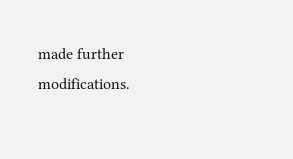made further modifications.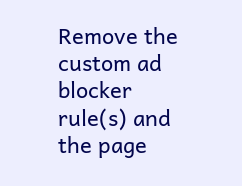Remove the custom ad blocker rule(s) and the page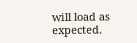will load as expected.